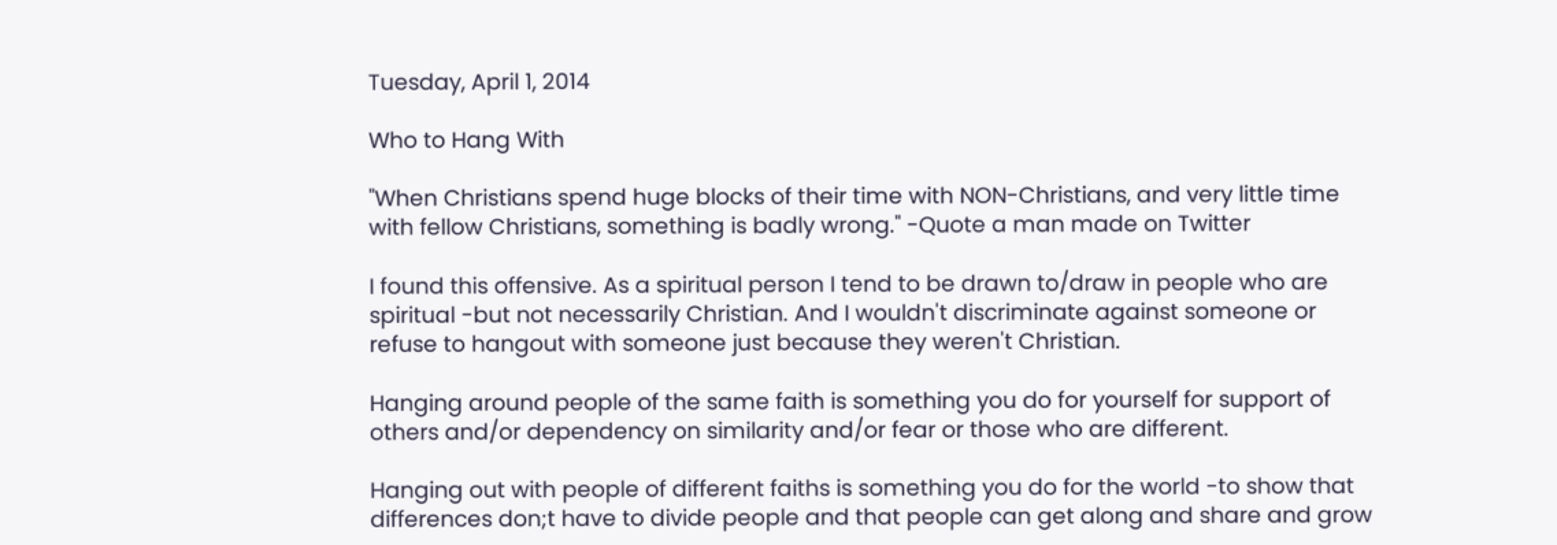Tuesday, April 1, 2014

Who to Hang With

"When Christians spend huge blocks of their time with NON-Christians, and very little time with fellow Christians, something is badly wrong." -Quote a man made on Twitter

I found this offensive. As a spiritual person I tend to be drawn to/draw in people who are spiritual -but not necessarily Christian. And I wouldn't discriminate against someone or refuse to hangout with someone just because they weren't Christian.

Hanging around people of the same faith is something you do for yourself for support of others and/or dependency on similarity and/or fear or those who are different.

Hanging out with people of different faiths is something you do for the world -to show that differences don;t have to divide people and that people can get along and share and grow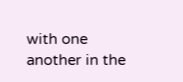with one another in the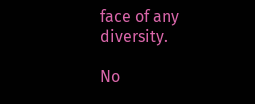face of any diversity.

No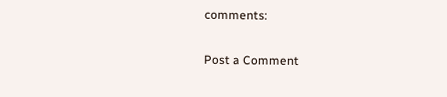comments:

Post a Comment